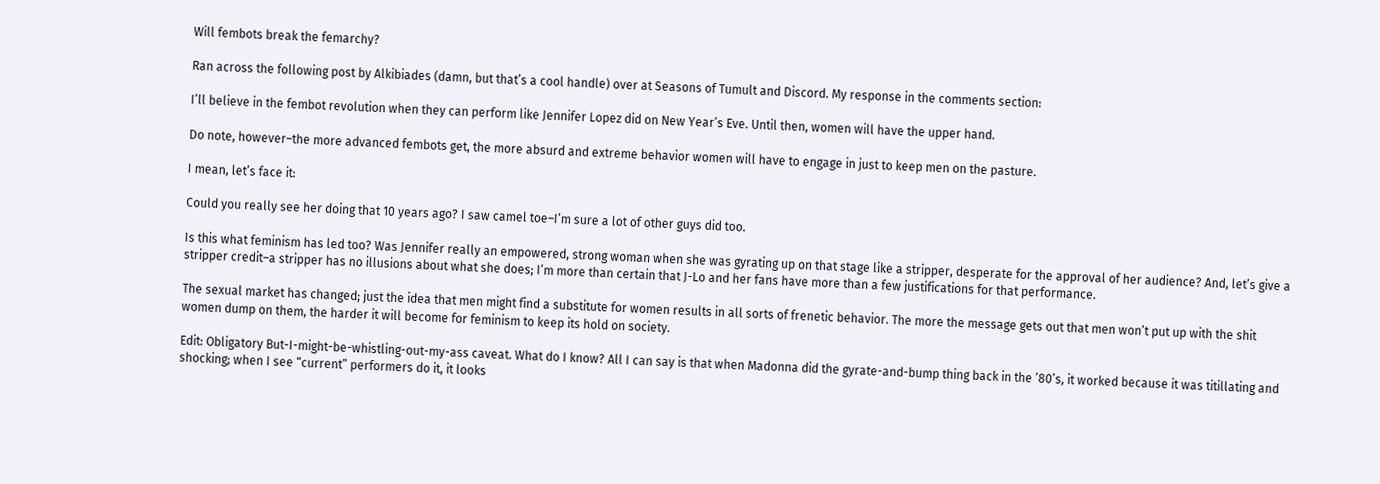Will fembots break the femarchy?

Ran across the following post by Alkibiades (damn, but that’s a cool handle) over at Seasons of Tumult and Discord. My response in the comments section:

I’ll believe in the fembot revolution when they can perform like Jennifer Lopez did on New Year’s Eve. Until then, women will have the upper hand.

Do note, however–the more advanced fembots get, the more absurd and extreme behavior women will have to engage in just to keep men on the pasture.

I mean, let’s face it:

Could you really see her doing that 10 years ago? I saw camel toe–I’m sure a lot of other guys did too.

Is this what feminism has led too? Was Jennifer really an empowered, strong woman when she was gyrating up on that stage like a stripper, desperate for the approval of her audience? And, let’s give a stripper credit–a stripper has no illusions about what she does; I’m more than certain that J-Lo and her fans have more than a few justifications for that performance.

The sexual market has changed; just the idea that men might find a substitute for women results in all sorts of frenetic behavior. The more the message gets out that men won’t put up with the shit women dump on them, the harder it will become for feminism to keep its hold on society.

Edit: Obligatory But-I-might-be-whistling-out-my-ass caveat. What do I know? All I can say is that when Madonna did the gyrate-and-bump thing back in the ’80’s, it worked because it was titillating and shocking; when I see “current” performers do it, it looks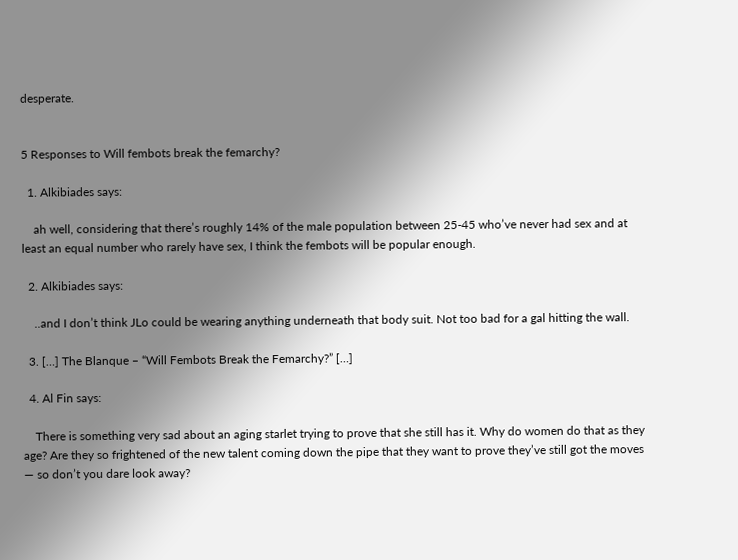desperate.


5 Responses to Will fembots break the femarchy?

  1. Alkibiades says:

    ah well, considering that there’s roughly 14% of the male population between 25-45 who’ve never had sex and at least an equal number who rarely have sex, I think the fembots will be popular enough.

  2. Alkibiades says:

    ..and I don’t think JLo could be wearing anything underneath that body suit. Not too bad for a gal hitting the wall.

  3. […] The Blanque – “Will Fembots Break the Femarchy?” […]

  4. Al Fin says:

    There is something very sad about an aging starlet trying to prove that she still has it. Why do women do that as they age? Are they so frightened of the new talent coming down the pipe that they want to prove they’ve still got the moves — so don’t you dare look away?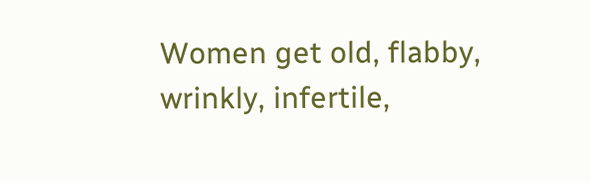Women get old, flabby, wrinkly, infertile,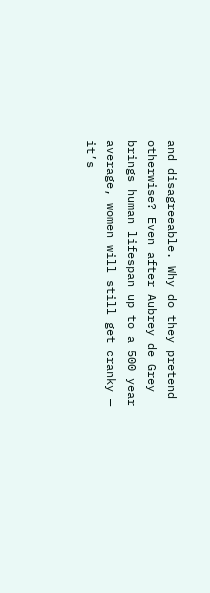and disagreeable. Why do they pretend otherwise? Even after Aubrey de Grey brings human lifespan up to a 500 year average, women will still get cranky — it’s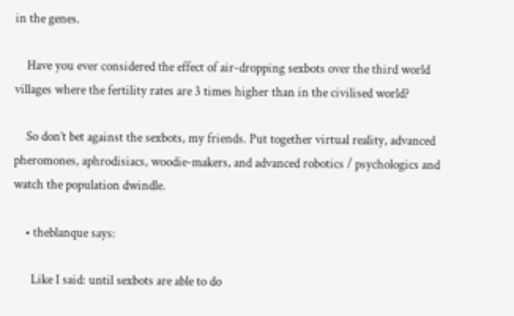in the genes.

    Have you ever considered the effect of air-dropping sexbots over the third world villages where the fertility rates are 3 times higher than in the civilised world?

    So don’t bet against the sexbots, my friends. Put together virtual reality, advanced pheromones, aphrodisiacs, woodie-makers, and advanced robotics / psychologics and watch the population dwindle.

    • theblanque says:

      Like I said: until sexbots are able to do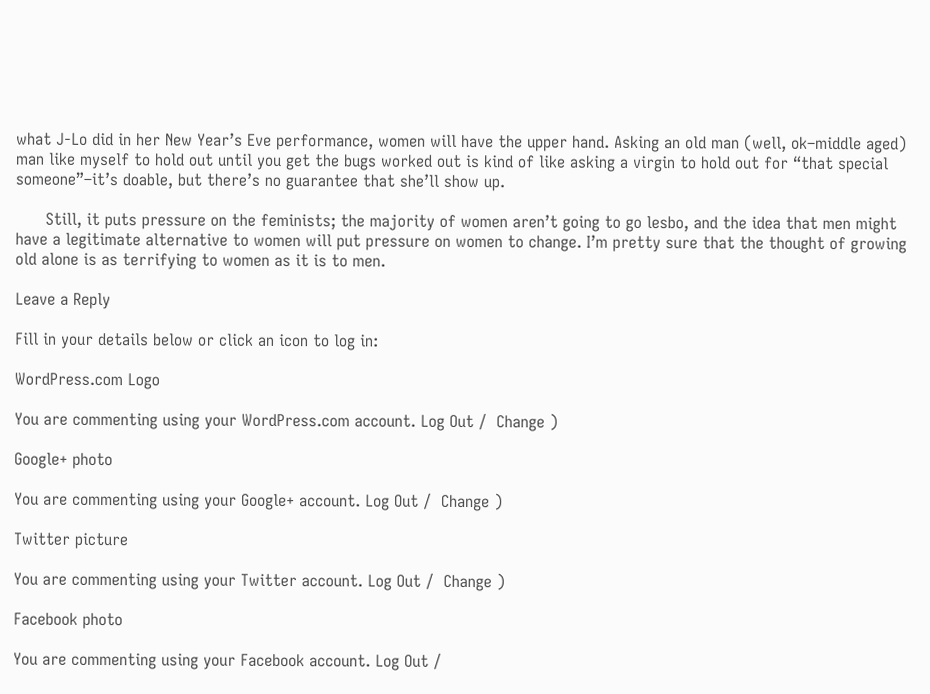what J-Lo did in her New Year’s Eve performance, women will have the upper hand. Asking an old man (well, ok–middle aged) man like myself to hold out until you get the bugs worked out is kind of like asking a virgin to hold out for “that special someone”–it’s doable, but there’s no guarantee that she’ll show up.

      Still, it puts pressure on the feminists; the majority of women aren’t going to go lesbo, and the idea that men might have a legitimate alternative to women will put pressure on women to change. I’m pretty sure that the thought of growing old alone is as terrifying to women as it is to men.

Leave a Reply

Fill in your details below or click an icon to log in:

WordPress.com Logo

You are commenting using your WordPress.com account. Log Out /  Change )

Google+ photo

You are commenting using your Google+ account. Log Out /  Change )

Twitter picture

You are commenting using your Twitter account. Log Out /  Change )

Facebook photo

You are commenting using your Facebook account. Log Out /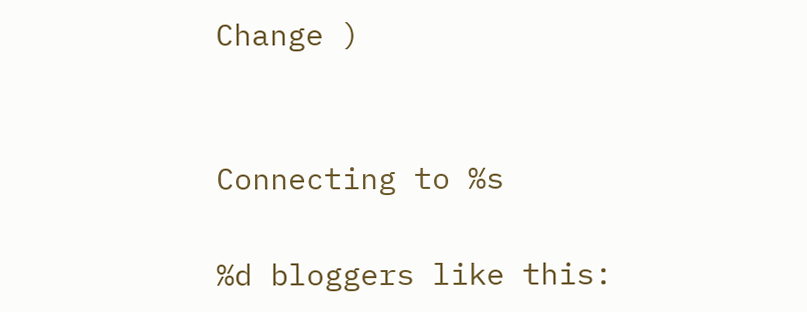Change )


Connecting to %s

%d bloggers like this: